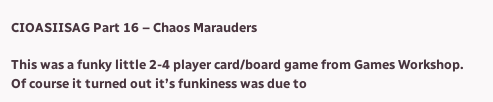CIOASIISAG Part 16 – Chaos Marauders

This was a funky little 2-4 player card/board game from Games Workshop. Of course it turned out it’s funkiness was due to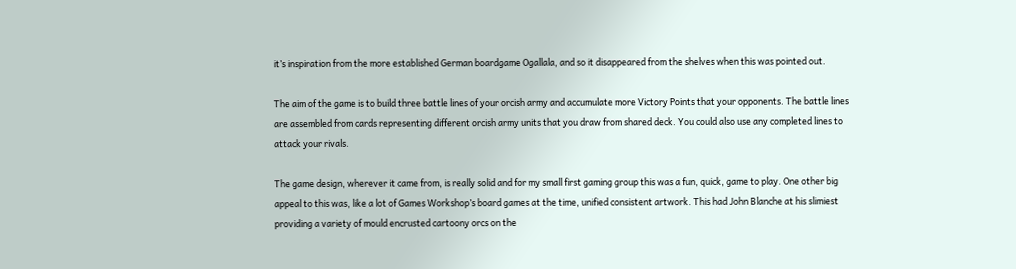it’s inspiration from the more established German boardgame Ogallala, and so it disappeared from the shelves when this was pointed out.

The aim of the game is to build three battle lines of your orcish army and accumulate more Victory Points that your opponents. The battle lines are assembled from cards representing different orcish army units that you draw from shared deck. You could also use any completed lines to attack your rivals.

The game design, wherever it came from, is really solid and for my small first gaming group this was a fun, quick, game to play. One other big appeal to this was, like a lot of Games Workshop’s board games at the time, unified consistent artwork. This had John Blanche at his slimiest providing a variety of mould encrusted cartoony orcs on the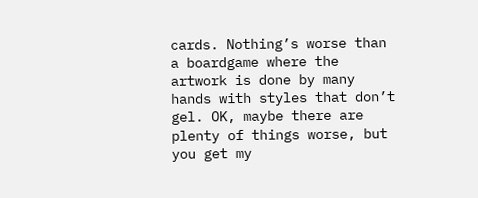cards. Nothing’s worse than a boardgame where the artwork is done by many hands with styles that don’t gel. OK, maybe there are plenty of things worse, but you get my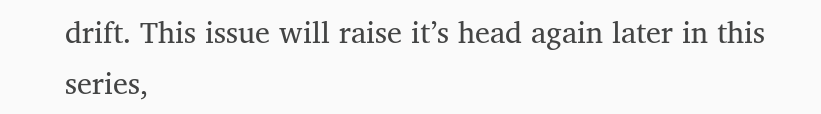drift. This issue will raise it’s head again later in this series,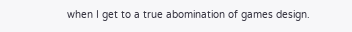when I get to a true abomination of games design.